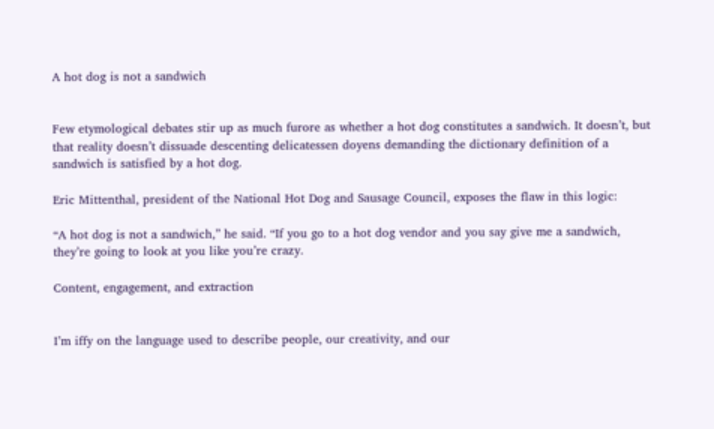A hot dog is not a sandwich


Few etymological debates stir up as much furore as whether a hot dog constitutes a sandwich. It doesn’t, but that reality doesn’t dissuade descenting delicatessen doyens demanding the dictionary definition of a sandwich is satisfied by a hot dog.

Eric Mittenthal, president of the National Hot Dog and Sausage Council, exposes the flaw in this logic:

“A hot dog is not a sandwich,” he said. “If you go to a hot dog vendor and you say give me a sandwich, they’re going to look at you like you’re crazy.

Content, engagement, and extraction


I’m iffy on the language used to describe people, our creativity, and our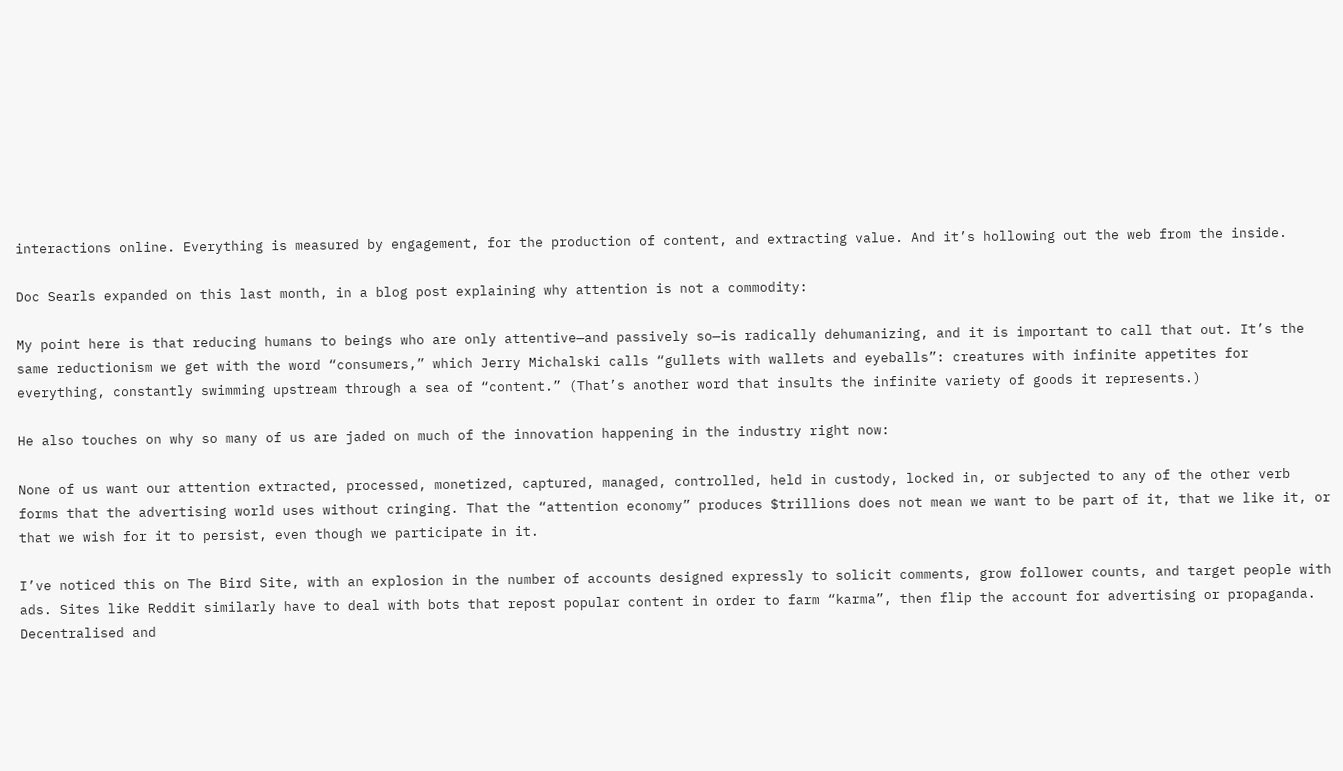interactions online. Everything is measured by engagement, for the production of content, and extracting value. And it’s hollowing out the web from the inside.

Doc Searls expanded on this last month, in a blog post explaining why attention is not a commodity:

My point here is that reducing humans to beings who are only attentive—and passively so—is radically dehumanizing, and it is important to call that out. It’s the same reductionism we get with the word “consumers,” which Jerry Michalski calls “gullets with wallets and eyeballs”: creatures with infinite appetites for everything, constantly swimming upstream through a sea of “content.” (That’s another word that insults the infinite variety of goods it represents.)

He also touches on why so many of us are jaded on much of the innovation happening in the industry right now:

None of us want our attention extracted, processed, monetized, captured, managed, controlled, held in custody, locked in, or subjected to any of the other verb forms that the advertising world uses without cringing. That the “attention economy” produces $trillions does not mean we want to be part of it, that we like it, or that we wish for it to persist, even though we participate in it.

I’ve noticed this on The Bird Site, with an explosion in the number of accounts designed expressly to solicit comments, grow follower counts, and target people with ads. Sites like Reddit similarly have to deal with bots that repost popular content in order to farm “karma”, then flip the account for advertising or propaganda. Decentralised and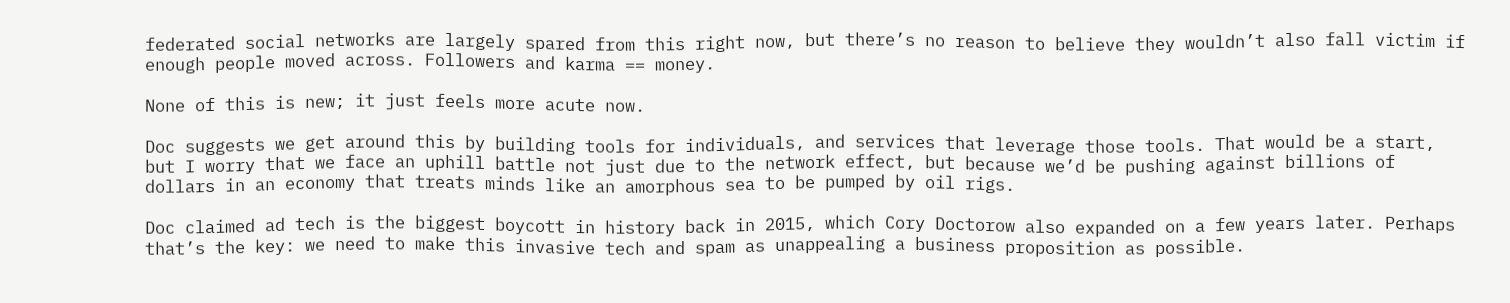federated social networks are largely spared from this right now, but there’s no reason to believe they wouldn’t also fall victim if enough people moved across. Followers and karma == money.

None of this is new; it just feels more acute now.

Doc suggests we get around this by building tools for individuals, and services that leverage those tools. That would be a start, but I worry that we face an uphill battle not just due to the network effect, but because we’d be pushing against billions of dollars in an economy that treats minds like an amorphous sea to be pumped by oil rigs.

Doc claimed ad tech is the biggest boycott in history back in 2015, which Cory Doctorow also expanded on a few years later. Perhaps that’s the key: we need to make this invasive tech and spam as unappealing a business proposition as possible.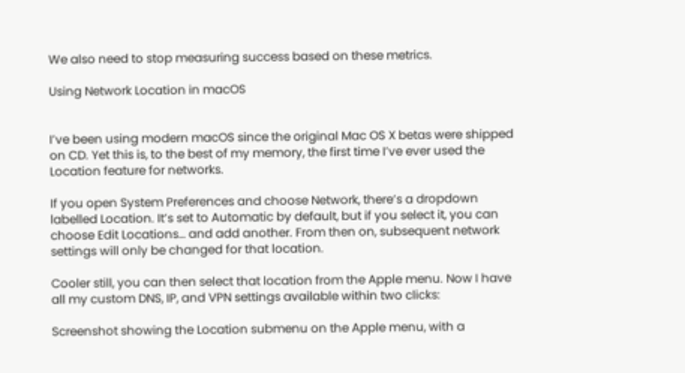We also need to stop measuring success based on these metrics.

Using Network Location in macOS


I’ve been using modern macOS since the original Mac OS X betas were shipped on CD. Yet this is, to the best of my memory, the first time I’ve ever used the Location feature for networks.

If you open System Preferences and choose Network, there’s a dropdown labelled Location. It’s set to Automatic by default, but if you select it, you can choose Edit Locations… and add another. From then on, subsequent network settings will only be changed for that location.

Cooler still, you can then select that location from the Apple menu. Now I have all my custom DNS, IP, and VPN settings available within two clicks:

Screenshot showing the Location submenu on the Apple menu, with a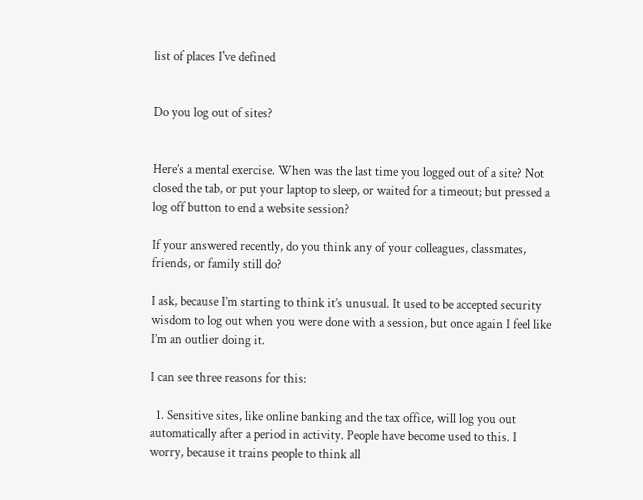list of places I've defined


Do you log out of sites?


Here’s a mental exercise. When was the last time you logged out of a site? Not closed the tab, or put your laptop to sleep, or waited for a timeout; but pressed a log off button to end a website session?

If your answered recently, do you think any of your colleagues, classmates, friends, or family still do?

I ask, because I’m starting to think it’s unusual. It used to be accepted security wisdom to log out when you were done with a session, but once again I feel like I’m an outlier doing it.

I can see three reasons for this:

  1. Sensitive sites, like online banking and the tax office, will log you out automatically after a period in activity. People have become used to this. I worry, because it trains people to think all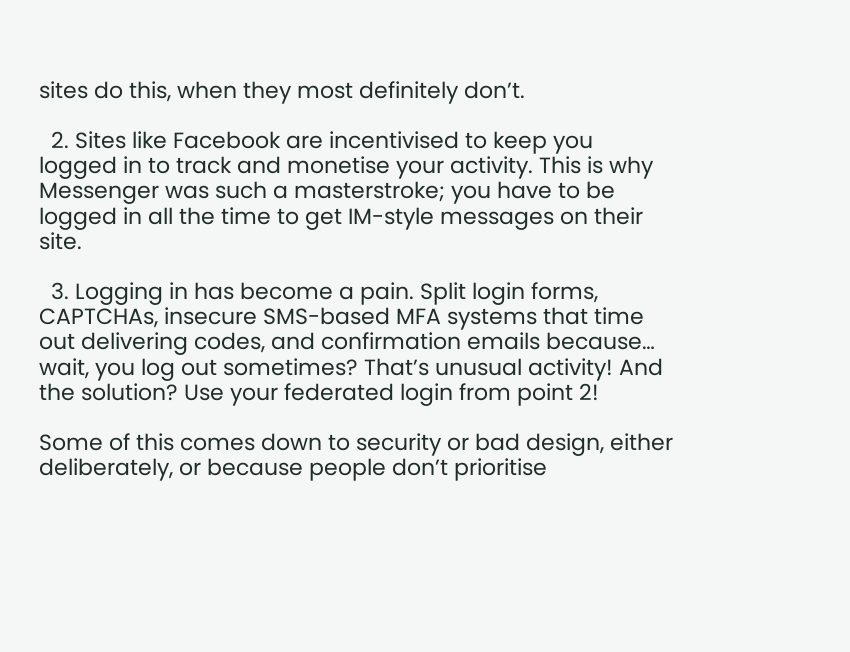sites do this, when they most definitely don’t.

  2. Sites like Facebook are incentivised to keep you logged in to track and monetise your activity. This is why Messenger was such a masterstroke; you have to be logged in all the time to get IM-style messages on their site.

  3. Logging in has become a pain. Split login forms, CAPTCHAs, insecure SMS-based MFA systems that time out delivering codes, and confirmation emails because… wait, you log out sometimes? That’s unusual activity! And the solution? Use your federated login from point 2!

Some of this comes down to security or bad design, either deliberately, or because people don’t prioritise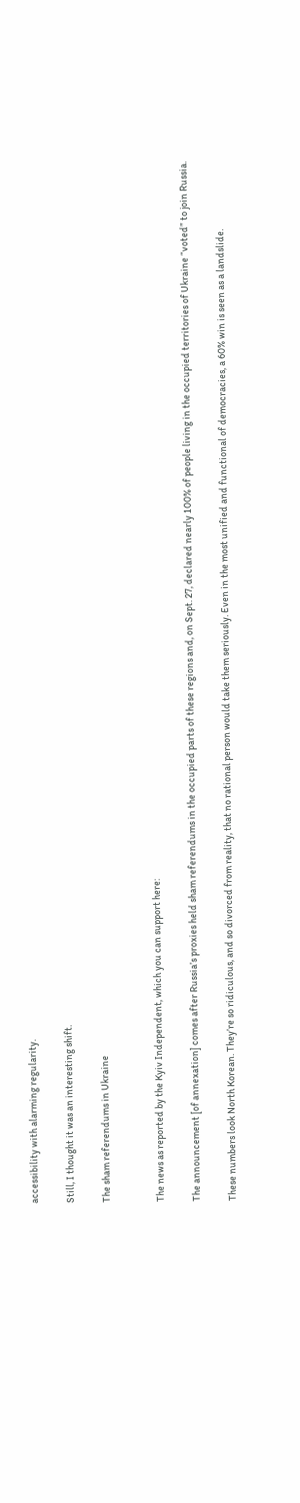accessibility with alarming regularity.

Still, I thought it was an interesting shift.

The sham referendums in Ukraine


The news as reported by the Kyiv Independent, which you can support here:

The announcement [of annexation] comes after Russia’s proxies held sham referendums in the occupied parts of these regions and, on Sept. 27, declared nearly 100% of people living in the occupied territories of Ukraine “voted” to join Russia.

These numbers look North Korean. They’re so ridiculous, and so divorced from reality, that no rational person would take them seriously. Even in the most unified and functional of democracies, a 60% win is seen as a landslide.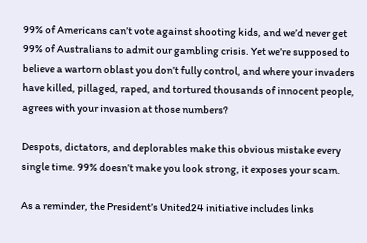99% of Americans can’t vote against shooting kids, and we’d never get 99% of Australians to admit our gambling crisis. Yet we’re supposed to believe a wartorn oblast you don’t fully control, and where your invaders have killed, pillaged, raped, and tortured thousands of innocent people, agrees with your invasion at those numbers?

Despots, dictators, and deplorables make this obvious mistake every single time. 99% doesn’t make you look strong, it exposes your scam.

As a reminder, the President’s United24 initiative includes links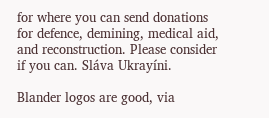for where you can send donations for defence, demining, medical aid, and reconstruction. Please consider if you can. Sláva Ukrayíni.

Blander logos are good, via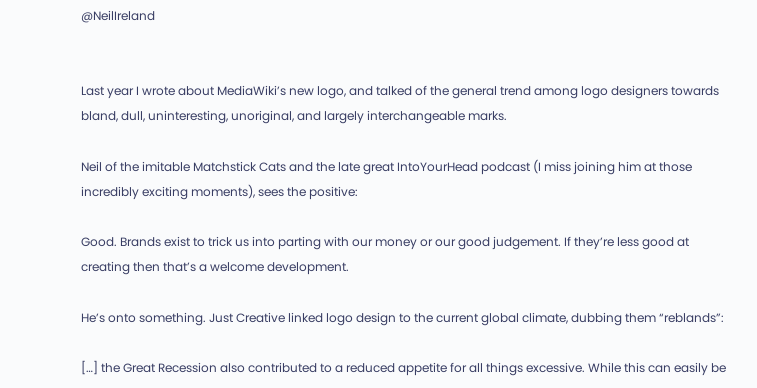@NeilIreland


Last year I wrote about MediaWiki’s new logo, and talked of the general trend among logo designers towards bland, dull, uninteresting, unoriginal, and largely interchangeable marks.

Neil of the imitable Matchstick Cats and the late great IntoYourHead podcast (I miss joining him at those incredibly exciting moments), sees the positive:

Good. Brands exist to trick us into parting with our money or our good judgement. If they’re less good at creating then that’s a welcome development.

He’s onto something. Just Creative linked logo design to the current global climate, dubbing them “reblands”:

[…] the Great Recession also contributed to a reduced appetite for all things excessive. While this can easily be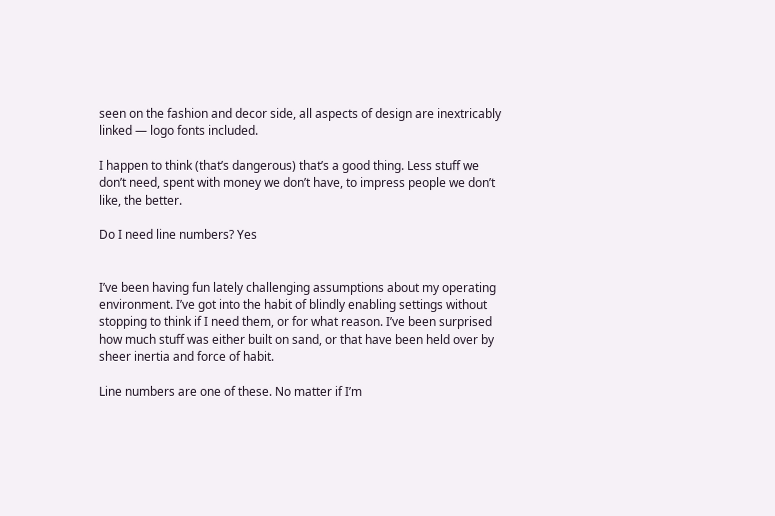seen on the fashion and decor side, all aspects of design are inextricably linked — logo fonts included.

I happen to think (that’s dangerous) that’s a good thing. Less stuff we don’t need, spent with money we don’t have, to impress people we don’t like, the better.

Do I need line numbers? Yes


I’ve been having fun lately challenging assumptions about my operating environment. I’ve got into the habit of blindly enabling settings without stopping to think if I need them, or for what reason. I’ve been surprised how much stuff was either built on sand, or that have been held over by sheer inertia and force of habit.

Line numbers are one of these. No matter if I’m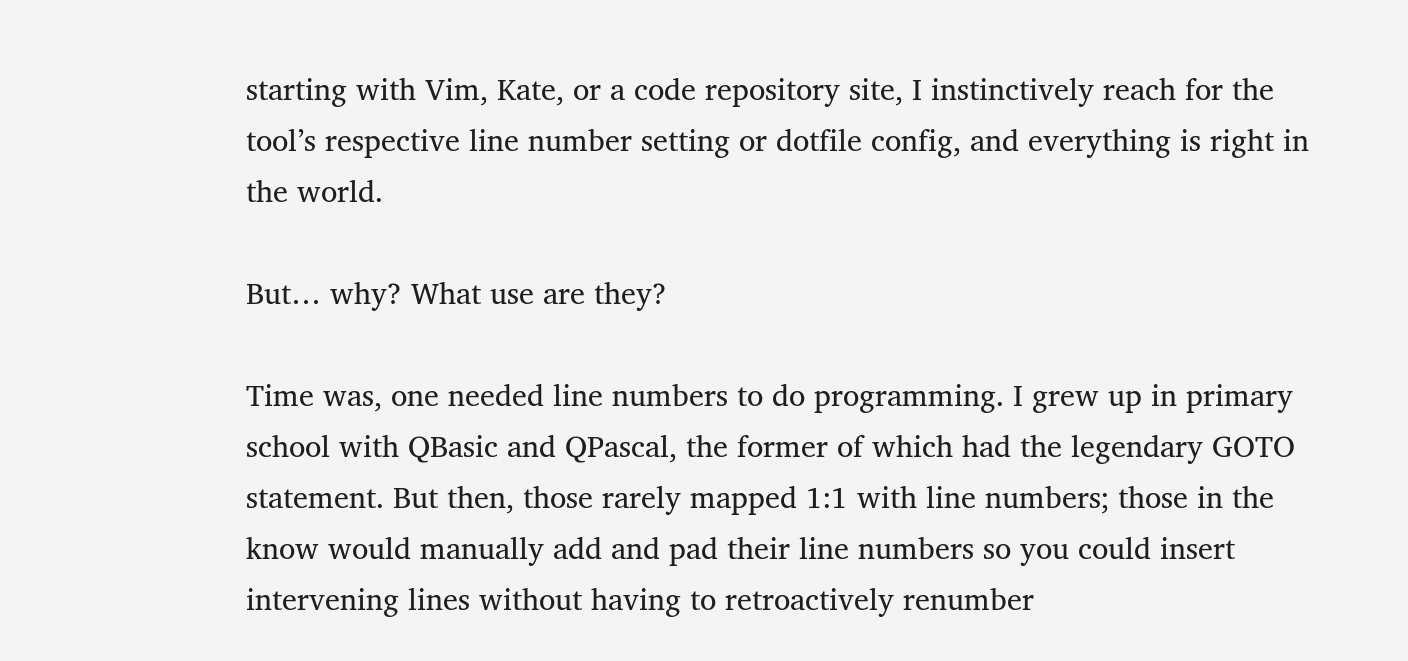starting with Vim, Kate, or a code repository site, I instinctively reach for the tool’s respective line number setting or dotfile config, and everything is right in the world.

But… why? What use are they?

Time was, one needed line numbers to do programming. I grew up in primary school with QBasic and QPascal, the former of which had the legendary GOTO statement. But then, those rarely mapped 1:1 with line numbers; those in the know would manually add and pad their line numbers so you could insert intervening lines without having to retroactively renumber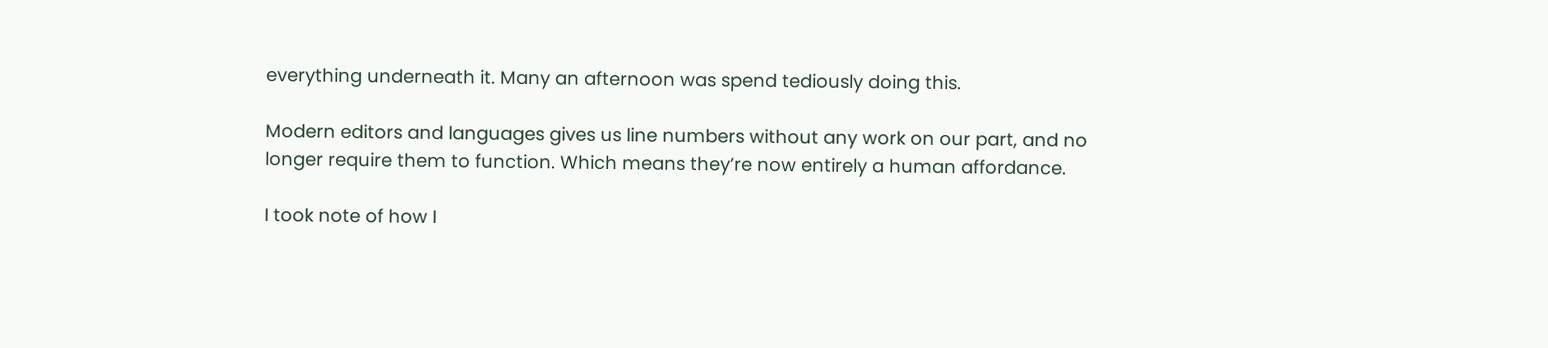everything underneath it. Many an afternoon was spend tediously doing this.

Modern editors and languages gives us line numbers without any work on our part, and no longer require them to function. Which means they’re now entirely a human affordance.

I took note of how I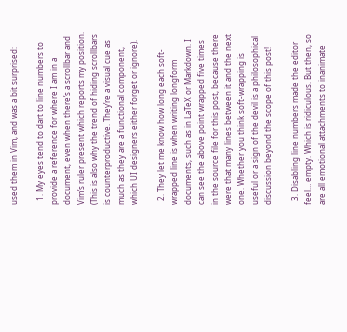used them in Vim, and was a bit surprised:

  1. My eyes tend to dart to line numbers to provide a reference for where I am in a document, even when there’s a scrollbar and Vim’s ruler present which reports my position. (This is also why the trend of hiding scrollbars is counterproductive. They’re a visual cue as much as they are a functional component, which UI designers either forget or ignore).

  2. They let me know how long each soft-wrapped line is when writing longform documents, such as in LaTeX or Markdown. I can see the above point wrapped five times in the source file for this post, because there were that many lines between it and the next one. Whether you think soft-wrapping is useful or a sign of the devil is a philosophical discussion beyond the scope of this post!

  3. Disabling line numbers made the editor feel… empty. Which is ridiculous. But then, so are all emotional attachments to inanimate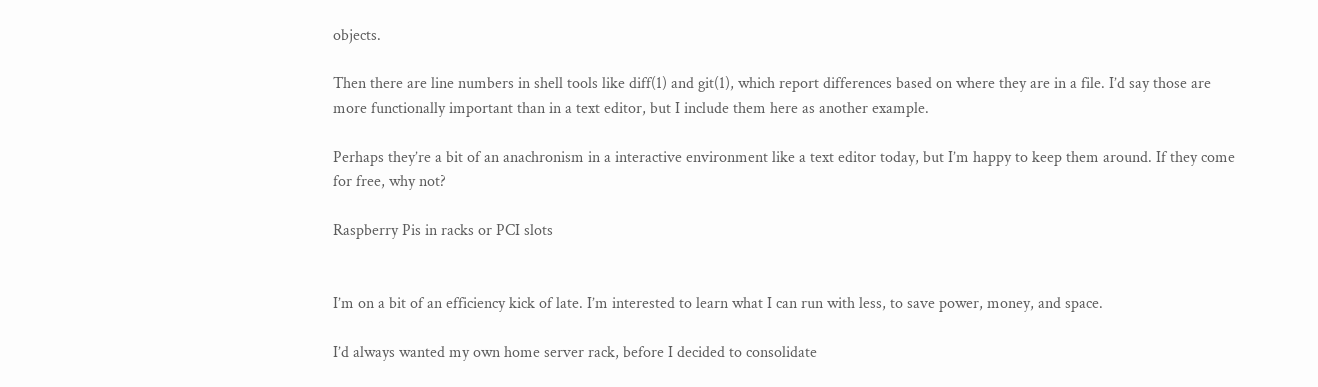objects.

Then there are line numbers in shell tools like diff(1) and git(1), which report differences based on where they are in a file. I’d say those are more functionally important than in a text editor, but I include them here as another example.

Perhaps they’re a bit of an anachronism in a interactive environment like a text editor today, but I’m happy to keep them around. If they come for free, why not?

Raspberry Pis in racks or PCI slots


I’m on a bit of an efficiency kick of late. I’m interested to learn what I can run with less, to save power, money, and space.

I’d always wanted my own home server rack, before I decided to consolidate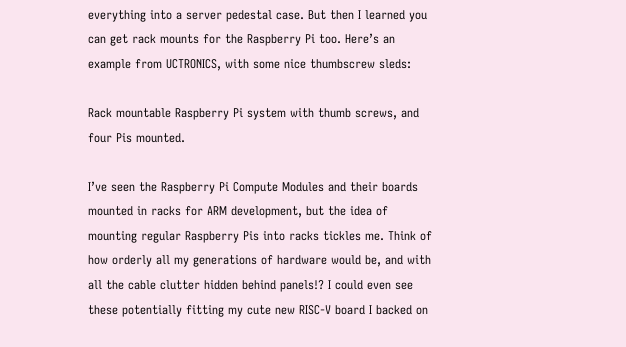everything into a server pedestal case. But then I learned you can get rack mounts for the Raspberry Pi too. Here’s an example from UCTRONICS, with some nice thumbscrew sleds:

Rack mountable Raspberry Pi system with thumb screws, and four Pis mounted.

I’ve seen the Raspberry Pi Compute Modules and their boards mounted in racks for ARM development, but the idea of mounting regular Raspberry Pis into racks tickles me. Think of how orderly all my generations of hardware would be, and with all the cable clutter hidden behind panels!? I could even see these potentially fitting my cute new RISC-V board I backed on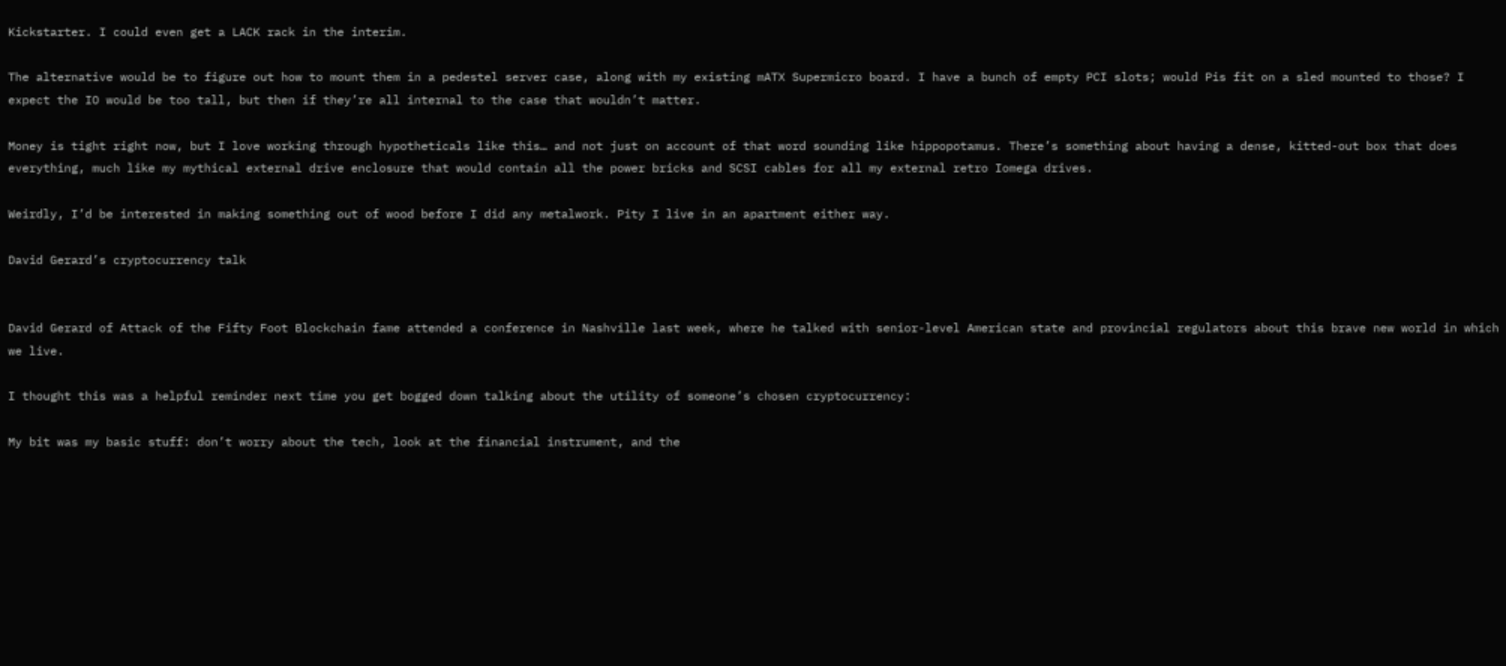Kickstarter. I could even get a LACK rack in the interim.

The alternative would be to figure out how to mount them in a pedestel server case, along with my existing mATX Supermicro board. I have a bunch of empty PCI slots; would Pis fit on a sled mounted to those? I expect the IO would be too tall, but then if they’re all internal to the case that wouldn’t matter.

Money is tight right now, but I love working through hypotheticals like this… and not just on account of that word sounding like hippopotamus. There’s something about having a dense, kitted-out box that does everything, much like my mythical external drive enclosure that would contain all the power bricks and SCSI cables for all my external retro Iomega drives.

Weirdly, I’d be interested in making something out of wood before I did any metalwork. Pity I live in an apartment either way.

David Gerard’s cryptocurrency talk


David Gerard of Attack of the Fifty Foot Blockchain fame attended a conference in Nashville last week, where he talked with senior-level American state and provincial regulators about this brave new world in which we live.

I thought this was a helpful reminder next time you get bogged down talking about the utility of someone’s chosen cryptocurrency:

My bit was my basic stuff: don’t worry about the tech, look at the financial instrument, and the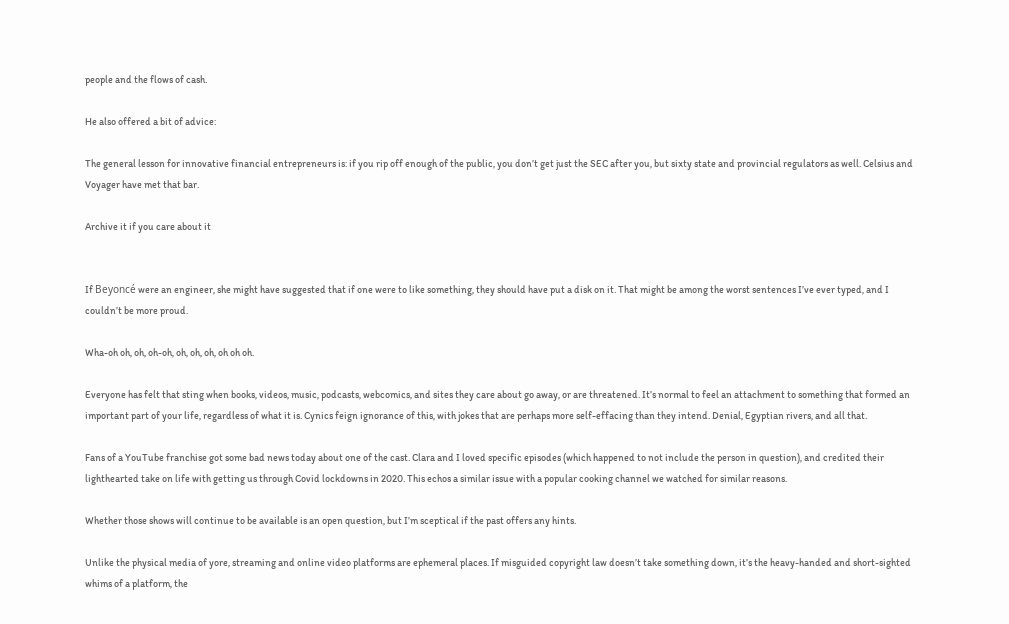people and the flows of cash.

He also offered a bit of advice:

The general lesson for innovative financial entrepreneurs is: if you rip off enough of the public, you don’t get just the SEC after you, but sixty state and provincial regulators as well. Celsius and Voyager have met that bar.

Archive it if you care about it


If Beyoncé were an engineer, she might have suggested that if one were to like something, they should have put a disk on it. That might be among the worst sentences I’ve ever typed, and I couldn’t be more proud.

Wha-oh oh, oh, oh-oh, oh, oh, oh, oh oh oh.

Everyone has felt that sting when books, videos, music, podcasts, webcomics, and sites they care about go away, or are threatened. It’s normal to feel an attachment to something that formed an important part of your life, regardless of what it is. Cynics feign ignorance of this, with jokes that are perhaps more self-effacing than they intend. Denial, Egyptian rivers, and all that.

Fans of a YouTube franchise got some bad news today about one of the cast. Clara and I loved specific episodes (which happened to not include the person in question), and credited their lighthearted take on life with getting us through Covid lockdowns in 2020. This echos a similar issue with a popular cooking channel we watched for similar reasons.

Whether those shows will continue to be available is an open question, but I’m sceptical if the past offers any hints.

Unlike the physical media of yore, streaming and online video platforms are ephemeral places. If misguided copyright law doesn’t take something down, it’s the heavy-handed and short-sighted whims of a platform, the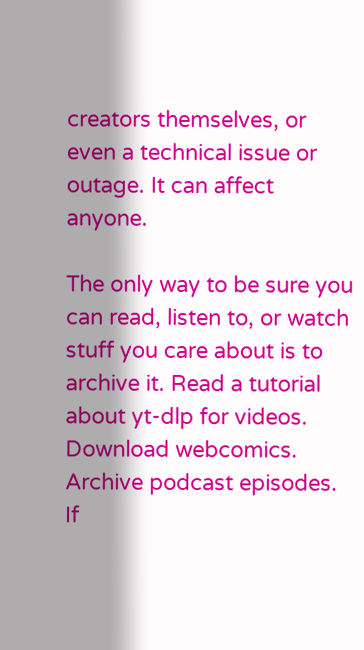creators themselves, or even a technical issue or outage. It can affect anyone.

The only way to be sure you can read, listen to, or watch stuff you care about is to archive it. Read a tutorial about yt-dlp for videos. Download webcomics. Archive podcast episodes. If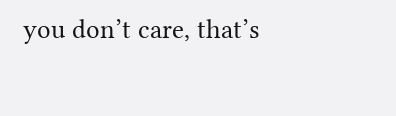you don’t care, that’s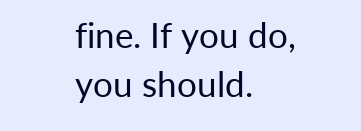fine. If you do, you should.